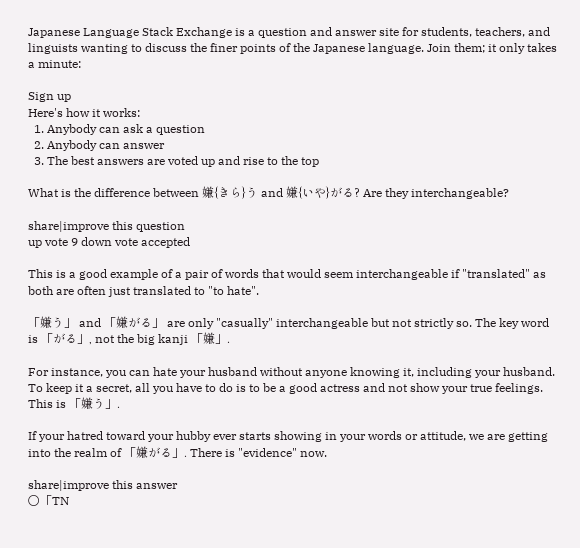Japanese Language Stack Exchange is a question and answer site for students, teachers, and linguists wanting to discuss the finer points of the Japanese language. Join them; it only takes a minute:

Sign up
Here's how it works:
  1. Anybody can ask a question
  2. Anybody can answer
  3. The best answers are voted up and rise to the top

What is the difference between 嫌{きら}う and 嫌{いや}がる? Are they interchangeable?

share|improve this question
up vote 9 down vote accepted

This is a good example of a pair of words that would seem interchangeable if "translated" as both are often just translated to "to hate".

「嫌う」 and 「嫌がる」 are only "casually" interchangeable but not strictly so. The key word is 「がる」, not the big kanji 「嫌」.

For instance, you can hate your husband without anyone knowing it, including your husband. To keep it a secret, all you have to do is to be a good actress and not show your true feelings. This is 「嫌う」.

If your hatred toward your hubby ever starts showing in your words or attitude, we are getting into the realm of 「嫌がる」. There is "evidence" now.

share|improve this answer
〇「TN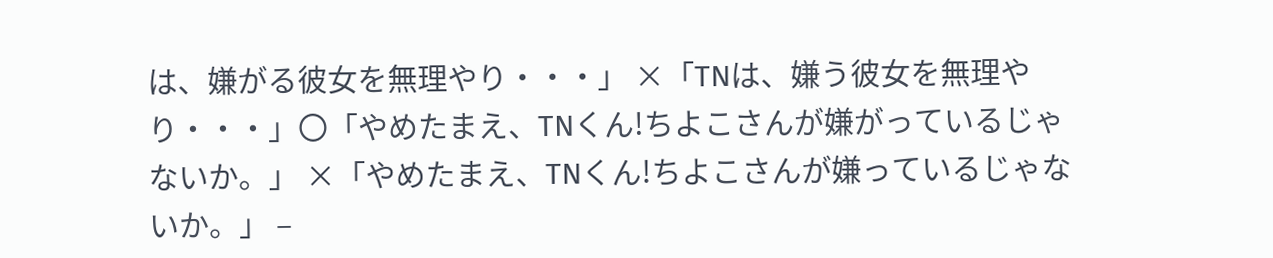は、嫌がる彼女を無理やり・・・」 ×「TNは、嫌う彼女を無理やり・・・」〇「やめたまえ、TNくん!ちよこさんが嫌がっているじゃないか。」 ×「やめたまえ、TNくん!ちよこさんが嫌っているじゃないか。」 –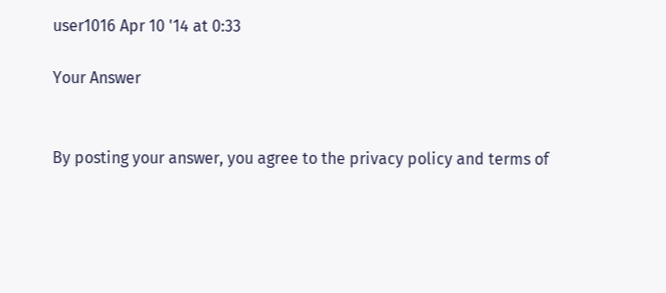user1016 Apr 10 '14 at 0:33

Your Answer


By posting your answer, you agree to the privacy policy and terms of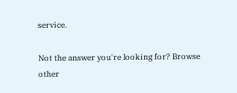service.

Not the answer you're looking for? Browse other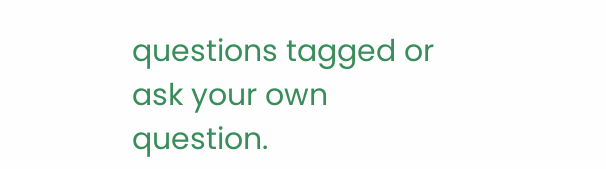questions tagged or ask your own question.